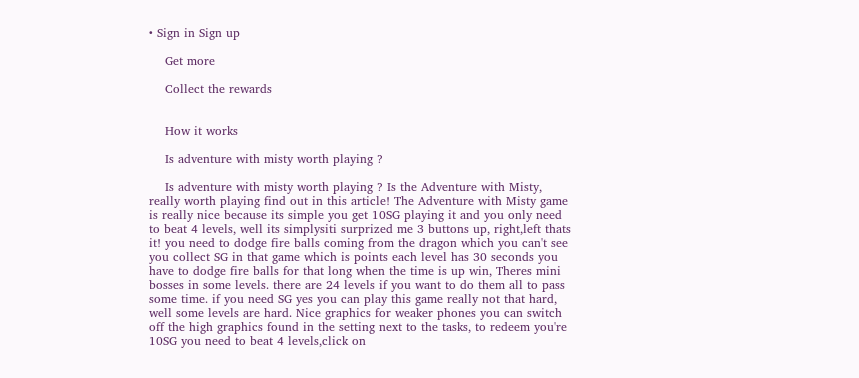• Sign in Sign up

    Get more

    Collect the rewards


    How it works

    Is adventure with misty worth playing ?

    Is adventure with misty worth playing ? Is the Adventure with Misty, really worth playing find out in this article! The Adventure with Misty game is really nice because its simple you get 10SG playing it and you only need to beat 4 levels, well its simplysiti surprized me 3 buttons up, right,left thats it! you need to dodge fire balls coming from the dragon which you can't see you collect SG in that game which is points each level has 30 seconds you have to dodge fire balls for that long when the time is up win, Theres mini bosses in some levels. there are 24 levels if you want to do them all to pass some time. if you need SG yes you can play this game really not that hard, well some levels are hard. Nice graphics for weaker phones you can switch off the high graphics found in the setting next to the tasks, to redeem you're 10SG you need to beat 4 levels,click on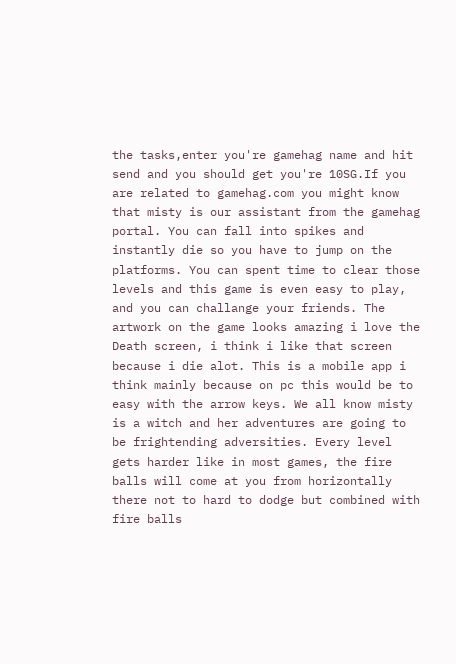the tasks,enter you're gamehag name and hit send and you should get you're 10SG.If you are related to gamehag.com you might know that misty is our assistant from the gamehag portal. You can fall into spikes and instantly die so you have to jump on the platforms. You can spent time to clear those levels and this game is even easy to play, and you can challange your friends. The artwork on the game looks amazing i love the Death screen, i think i like that screen because i die alot. This is a mobile app i think mainly because on pc this would be to easy with the arrow keys. We all know misty is a witch and her adventures are going to be frightending adversities. Every level gets harder like in most games, the fire balls will come at you from horizontally there not to hard to dodge but combined with fire balls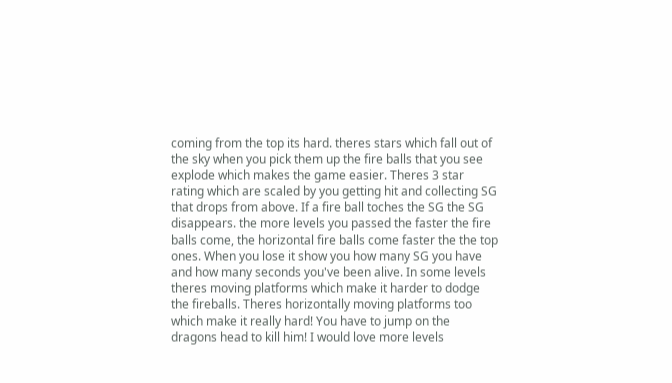coming from the top its hard. theres stars which fall out of the sky when you pick them up the fire balls that you see explode which makes the game easier. Theres 3 star rating which are scaled by you getting hit and collecting SG that drops from above. If a fire ball toches the SG the SG disappears. the more levels you passed the faster the fire balls come, the horizontal fire balls come faster the the top ones. When you lose it show you how many SG you have and how many seconds you've been alive. In some levels theres moving platforms which make it harder to dodge the fireballs. Theres horizontally moving platforms too which make it really hard! You have to jump on the dragons head to kill him! I would love more levels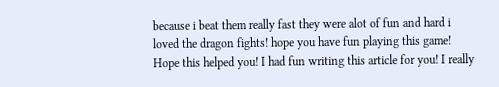because i beat them really fast they were alot of fun and hard i loved the dragon fights! hope you have fun playing this game! Hope this helped you! I had fun writing this article for you! I really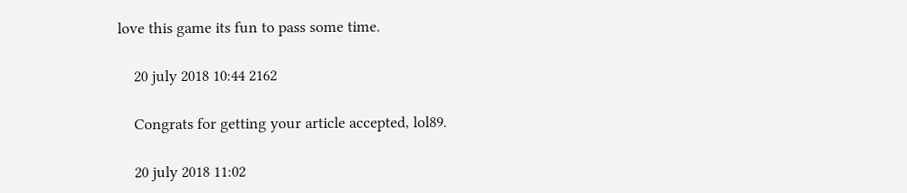love this game its fun to pass some time.

    20 july 2018 10:44 2162

    Congrats for getting your article accepted, lol89.

    20 july 2018 11:02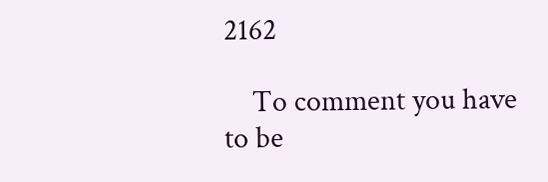2162

    To comment you have to be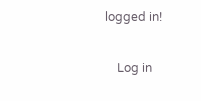logged in!

    Log in